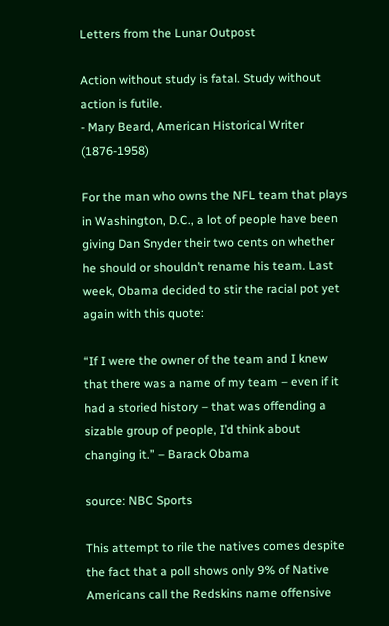Letters from the Lunar Outpost

Action without study is fatal. Study without action is futile.
- Mary Beard, American Historical Writer (1876-1958)

For the man who owns the NFL team that plays in Washington, D.C., a lot of people have been giving Dan Snyder their two cents on whether he should or shouldn’t rename his team. Last week, Obama decided to stir the racial pot yet again with this quote:

“If I were the owner of the team and I knew that there was a name of my team – even if it had a storied history – that was offending a sizable group of people, I’d think about changing it.” – Barack Obama

source: NBC Sports

This attempt to rile the natives comes despite the fact that a poll shows only 9% of Native Americans call the Redskins name offensive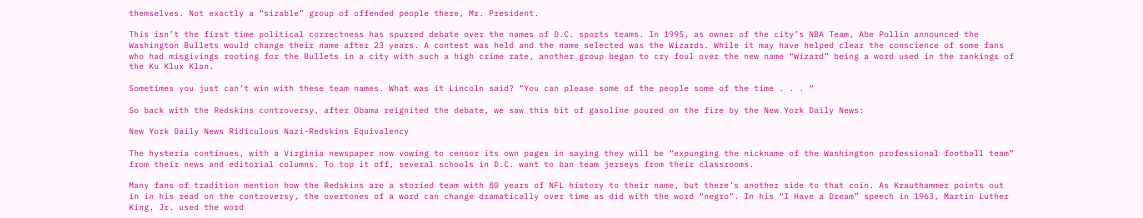themselves. Not exactly a “sizable” group of offended people there, Mr. President.

This isn’t the first time political correctness has spurred debate over the names of D.C. sports teams. In 1995, as owner of the city’s NBA Team, Abe Pollin announced the Washington Bullets would change their name after 23 years. A contest was held and the name selected was the Wizards. While it may have helped clear the conscience of some fans who had misgivings rooting for the Bullets in a city with such a high crime rate, another group began to cry foul over the new name “Wizard” being a word used in the rankings of the Ku Klux Klan.

Sometimes you just can’t win with these team names. What was it Lincoln said? “You can please some of the people some of the time . . . “

So back with the Redskins controversy, after Obama reignited the debate, we saw this bit of gasoline poured on the fire by the New York Daily News:

New York Daily News Ridiculous Nazi-Redskins Equivalency

The hysteria continues, with a Virginia newspaper now vowing to censor its own pages in saying they will be “expunging the nickname of the Washington professional football team” from their news and editorial columns. To top it off, several schools in D.C. want to ban team jerseys from their classrooms.

Many fans of tradition mention how the Redskins are a storied team with 80 years of NFL history to their name, but there’s another side to that coin. As Krauthammer points out in in his read on the controversy, the overtones of a word can change dramatically over time as did with the word “negro”. In his “I Have a Dream” speech in 1963, Martin Luther King, Jr. used the word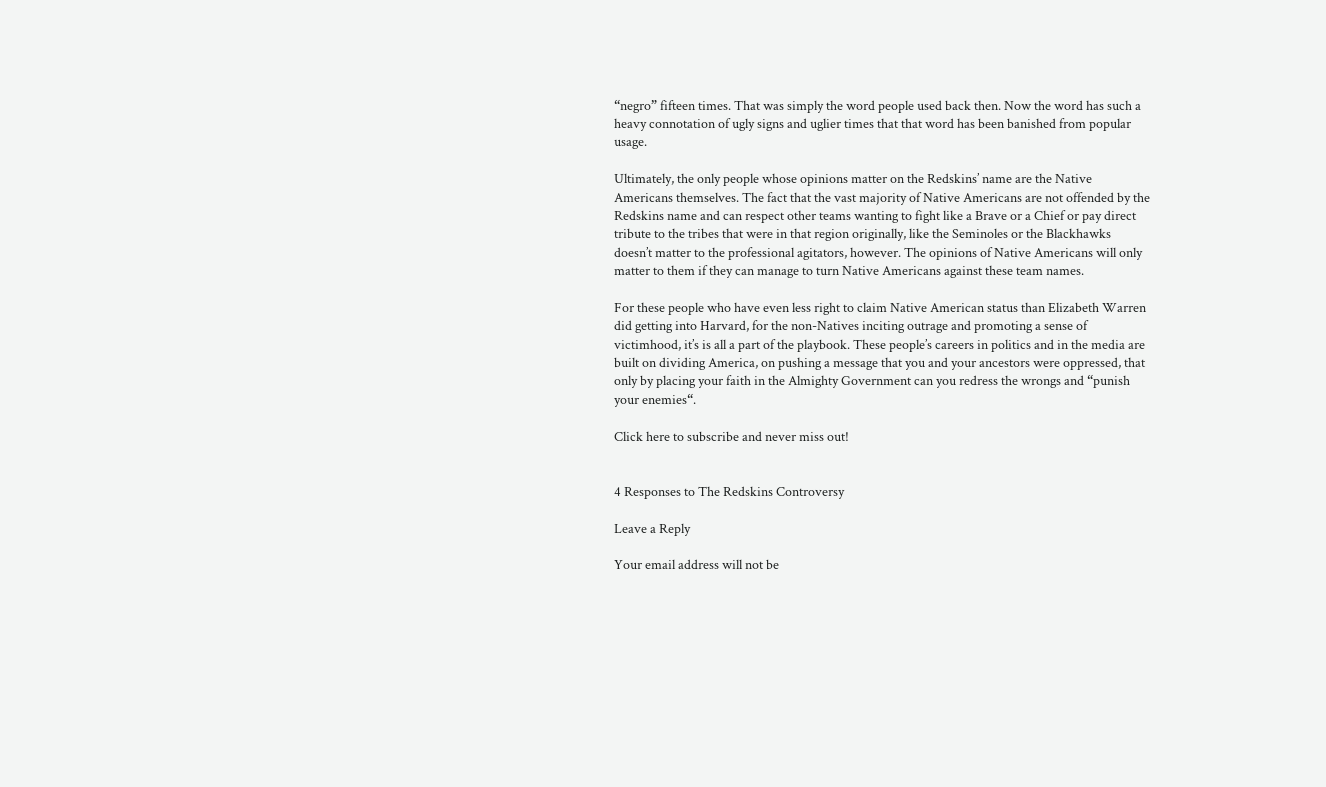“negro” fifteen times. That was simply the word people used back then. Now the word has such a heavy connotation of ugly signs and uglier times that that word has been banished from popular usage.

Ultimately, the only people whose opinions matter on the Redskins’ name are the Native Americans themselves. The fact that the vast majority of Native Americans are not offended by the Redskins name and can respect other teams wanting to fight like a Brave or a Chief or pay direct tribute to the tribes that were in that region originally, like the Seminoles or the Blackhawks doesn’t matter to the professional agitators, however. The opinions of Native Americans will only matter to them if they can manage to turn Native Americans against these team names.

For these people who have even less right to claim Native American status than Elizabeth Warren did getting into Harvard, for the non-Natives inciting outrage and promoting a sense of victimhood, it’s is all a part of the playbook. These people’s careers in politics and in the media are built on dividing America, on pushing a message that you and your ancestors were oppressed, that only by placing your faith in the Almighty Government can you redress the wrongs and “punish your enemies“.

Click here to subscribe and never miss out!


4 Responses to The Redskins Controversy

Leave a Reply

Your email address will not be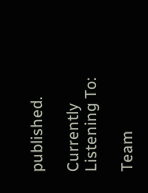published.

Currently Listening To:

Team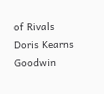of Rivals
Doris Kearns Goodwin